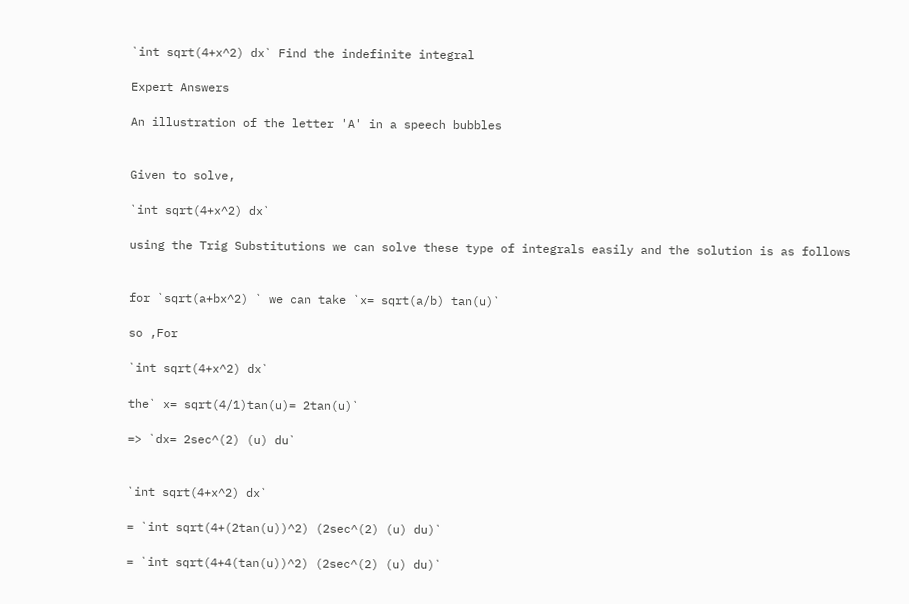`int sqrt(4+x^2) dx` Find the indefinite integral

Expert Answers

An illustration of the letter 'A' in a speech bubbles


Given to solve,

`int sqrt(4+x^2) dx`

using the Trig Substitutions we can solve these type of integrals easily and the solution is as follows


for `sqrt(a+bx^2) ` we can take `x= sqrt(a/b) tan(u)`

so ,For

`int sqrt(4+x^2) dx`

the` x= sqrt(4/1)tan(u)= 2tan(u)`

=> `dx= 2sec^(2) (u) du`


`int sqrt(4+x^2) dx`

= `int sqrt(4+(2tan(u))^2) (2sec^(2) (u) du)`

= `int sqrt(4+4(tan(u))^2) (2sec^(2) (u) du)`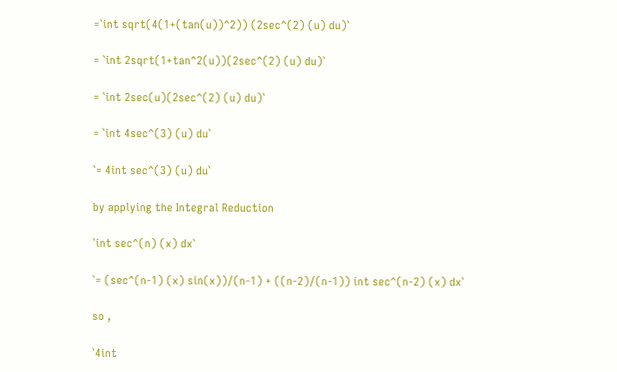=`int sqrt(4(1+(tan(u))^2)) (2sec^(2) (u) du)`

= `int 2sqrt(1+tan^2(u))(2sec^(2) (u) du)`

= `int 2sec(u)(2sec^(2) (u) du)`

= `int 4sec^(3) (u) du`

`= 4int sec^(3) (u) du`

by applying the Integral Reduction

`int sec^(n) (x) dx`

`= (sec^(n-1) (x) sin(x))/(n-1) + ((n-2)/(n-1)) int sec^(n-2) (x) dx`

so ,

`4int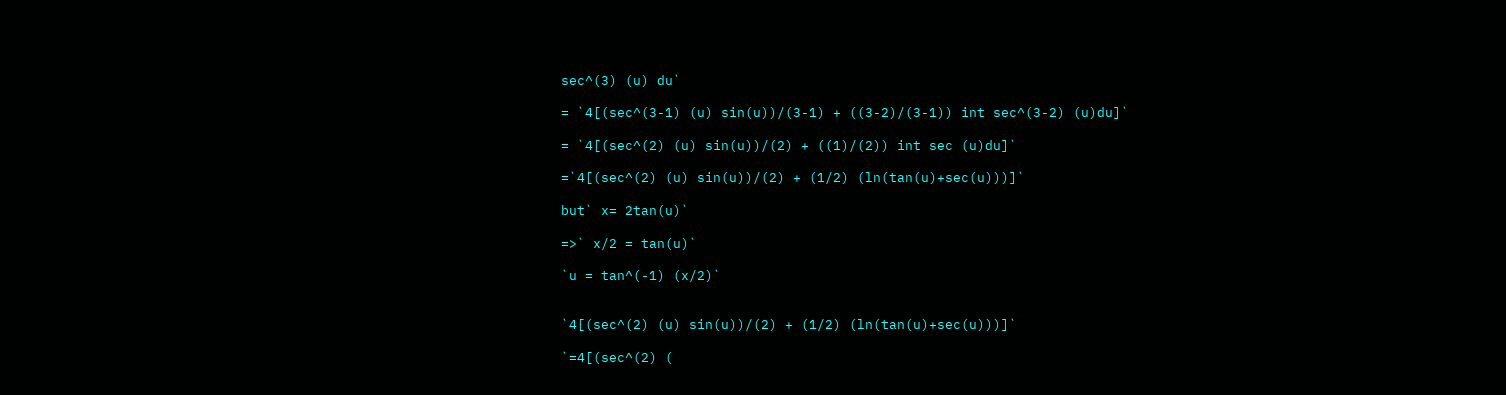sec^(3) (u) du`

= `4[(sec^(3-1) (u) sin(u))/(3-1) + ((3-2)/(3-1)) int sec^(3-2) (u)du]`

= `4[(sec^(2) (u) sin(u))/(2) + ((1)/(2)) int sec (u)du]`

=`4[(sec^(2) (u) sin(u))/(2) + (1/2) (ln(tan(u)+sec(u)))]`

but` x= 2tan(u)`

=>` x/2 = tan(u)`

`u = tan^(-1) (x/2)`


`4[(sec^(2) (u) sin(u))/(2) + (1/2) (ln(tan(u)+sec(u)))]`

`=4[(sec^(2) (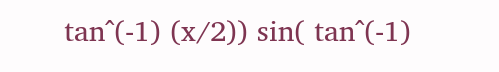tan^(-1) (x/2)) sin( tan^(-1)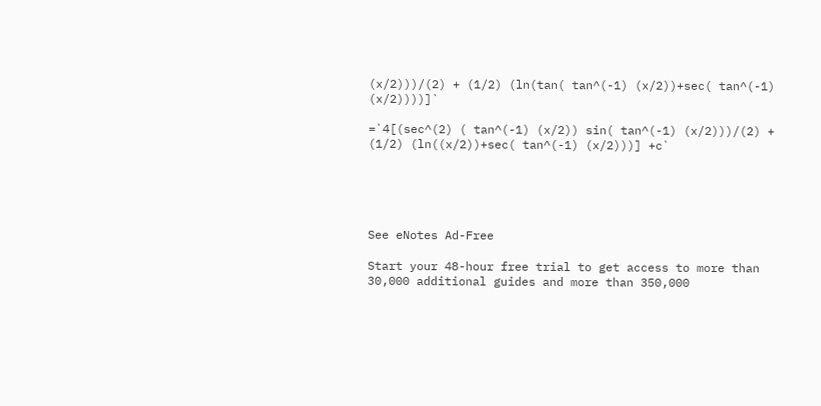(x/2)))/(2) + (1/2) (ln(tan( tan^(-1) (x/2))+sec( tan^(-1) (x/2))))]`

=`4[(sec^(2) ( tan^(-1) (x/2)) sin( tan^(-1) (x/2)))/(2) + (1/2) (ln((x/2))+sec( tan^(-1) (x/2)))] +c`





See eNotes Ad-Free

Start your 48-hour free trial to get access to more than 30,000 additional guides and more than 350,000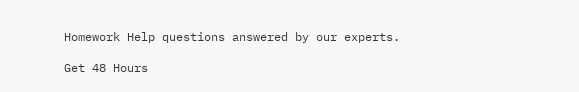Homework Help questions answered by our experts.

Get 48 Hours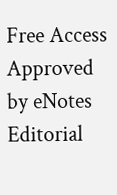Free Access
Approved by eNotes Editorial